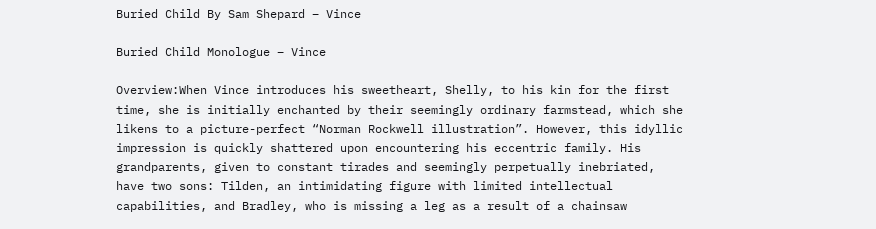Buried Child By Sam Shepard – Vince

Buried Child Monologue – Vince

Overview:When Vince introduces his sweetheart, Shelly, to his kin for the first time, she is initially enchanted by their seemingly ordinary farmstead, which she likens to a picture-perfect “Norman Rockwell illustration”. However, this idyllic impression is quickly shattered upon encountering his eccentric family. His grandparents, given to constant tirades and seemingly perpetually inebriated, have two sons: Tilden, an intimidating figure with limited intellectual capabilities, and Bradley, who is missing a leg as a result of a chainsaw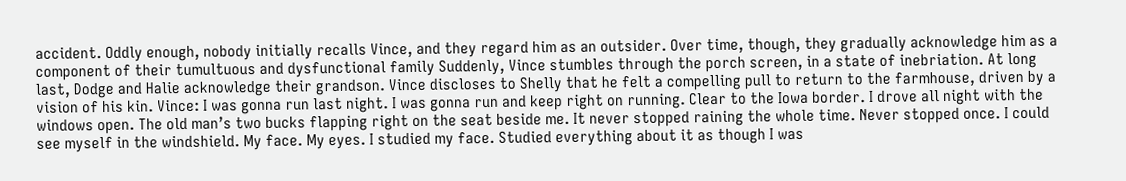accident. Oddly enough, nobody initially recalls Vince, and they regard him as an outsider. Over time, though, they gradually acknowledge him as a component of their tumultuous and dysfunctional family Suddenly, Vince stumbles through the porch screen, in a state of inebriation. At long last, Dodge and Halie acknowledge their grandson. Vince discloses to Shelly that he felt a compelling pull to return to the farmhouse, driven by a vision of his kin. Vince: I was gonna run last night. I was gonna run and keep right on running. Clear to the Iowa border. I drove all night with the windows open. The old man’s two bucks flapping right on the seat beside me. It never stopped raining the whole time. Never stopped once. I could see myself in the windshield. My face. My eyes. I studied my face. Studied everything about it as though I was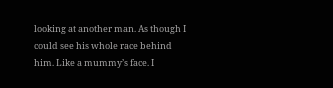looking at another man. As though I could see his whole race behind him. Like a mummy’s face. I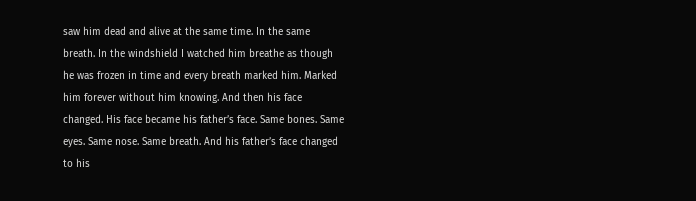saw him dead and alive at the same time. In the same breath. In the windshield I watched him breathe as though he was frozen in time and every breath marked him. Marked him forever without him knowing. And then his face changed. His face became his father’s face. Same bones. Same eyes. Same nose. Same breath. And his father’s face changed to his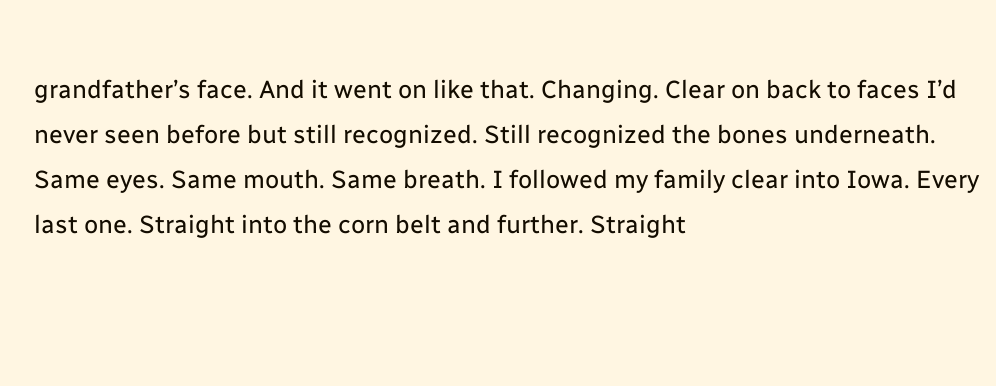grandfather’s face. And it went on like that. Changing. Clear on back to faces I’d never seen before but still recognized. Still recognized the bones underneath. Same eyes. Same mouth. Same breath. I followed my family clear into Iowa. Every last one. Straight into the corn belt and further. Straight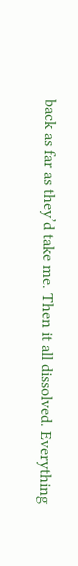back as far as they’d take me. Then it all dissolved. Everything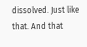dissolved. Just like that. And that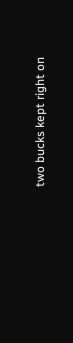two bucks kept right on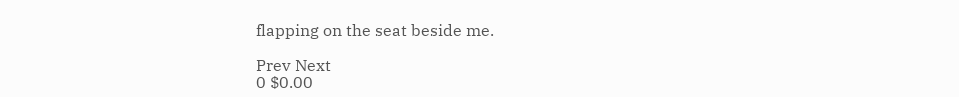flapping on the seat beside me.

Prev Next
0 $0.00